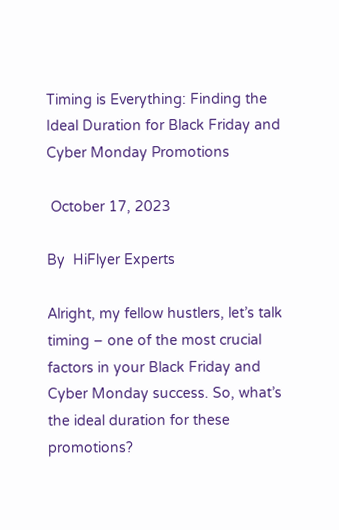Timing is Everything: Finding the Ideal Duration for Black Friday and Cyber Monday Promotions

 October 17, 2023

By  HiFlyer Experts

Alright, my fellow hustlers, let’s talk timing – one of the most crucial factors in your Black Friday and Cyber Monday success. So, what’s the ideal duration for these promotions?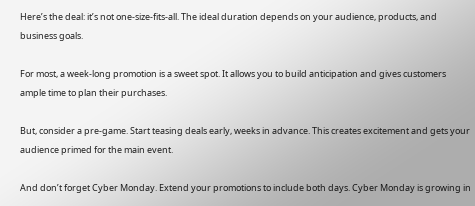Here’s the deal: it’s not one-size-fits-all. The ideal duration depends on your audience, products, and business goals.

For most, a week-long promotion is a sweet spot. It allows you to build anticipation and gives customers ample time to plan their purchases.

But, consider a pre-game. Start teasing deals early, weeks in advance. This creates excitement and gets your audience primed for the main event.

And don’t forget Cyber Monday. Extend your promotions to include both days. Cyber Monday is growing in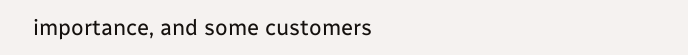importance, and some customers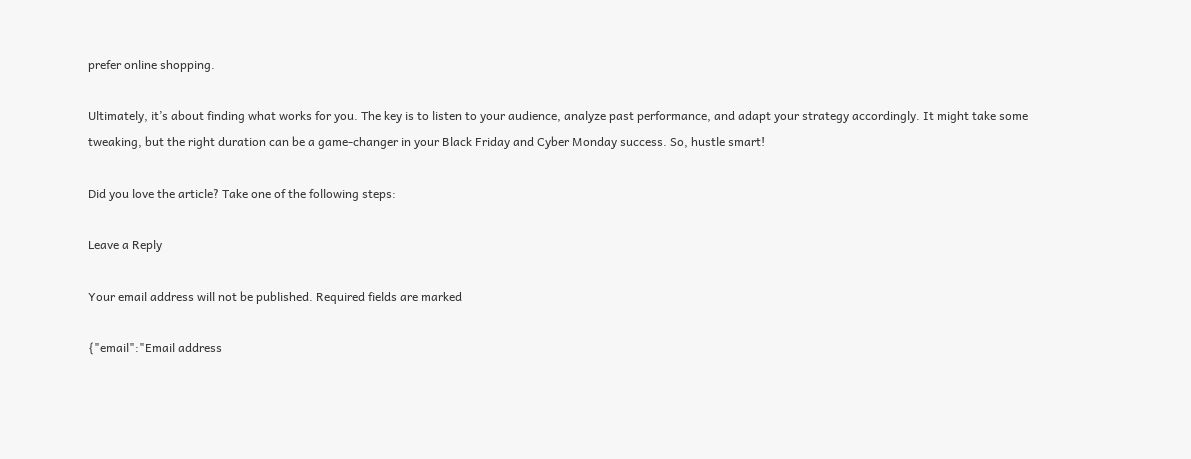prefer online shopping.

Ultimately, it’s about finding what works for you. The key is to listen to your audience, analyze past performance, and adapt your strategy accordingly. It might take some tweaking, but the right duration can be a game-changer in your Black Friday and Cyber Monday success. So, hustle smart!

Did you love the article? Take one of the following steps:

Leave a Reply

Your email address will not be published. Required fields are marked

{"email":"Email address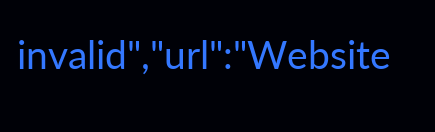invalid","url":"Website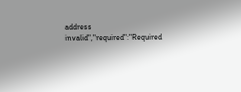address invalid","required":"Required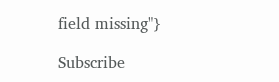field missing"}

Subscribe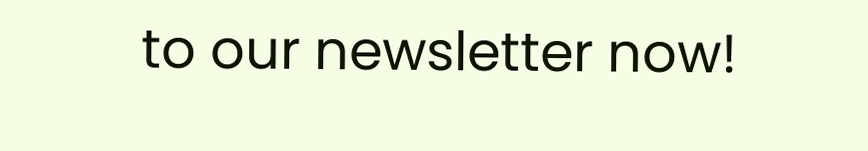to our newsletter now!